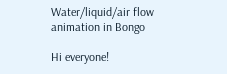Water/liquid/air flow animation in Bongo

Hi everyone!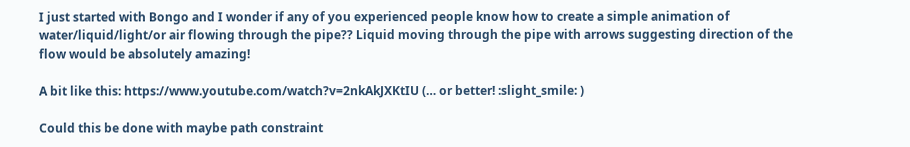I just started with Bongo and I wonder if any of you experienced people know how to create a simple animation of water/liquid/light/or air flowing through the pipe?? Liquid moving through the pipe with arrows suggesting direction of the flow would be absolutely amazing!

A bit like this: https://www.youtube.com/watch?v=2nkAkJXKtIU (… or better! :slight_smile: )

Could this be done with maybe path constraint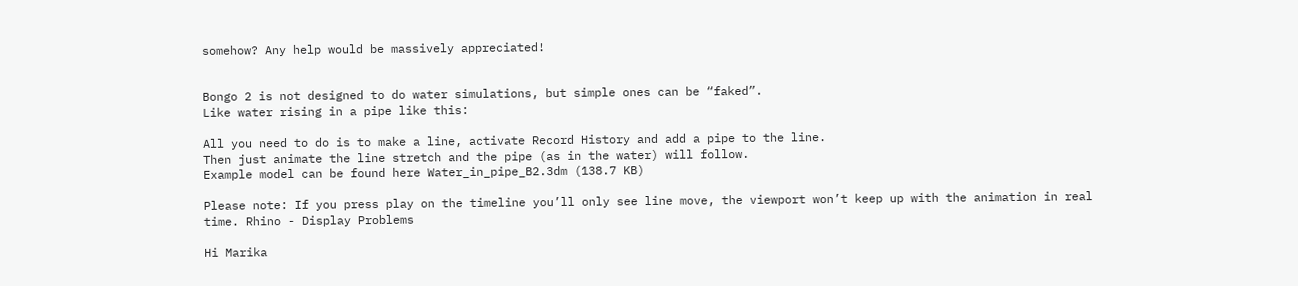somehow? Any help would be massively appreciated!


Bongo 2 is not designed to do water simulations, but simple ones can be “faked”.
Like water rising in a pipe like this:

All you need to do is to make a line, activate Record History and add a pipe to the line.
Then just animate the line stretch and the pipe (as in the water) will follow.
Example model can be found here Water_in_pipe_B2.3dm (138.7 KB)

Please note: If you press play on the timeline you’ll only see line move, the viewport won’t keep up with the animation in real time. Rhino - Display Problems

Hi Marika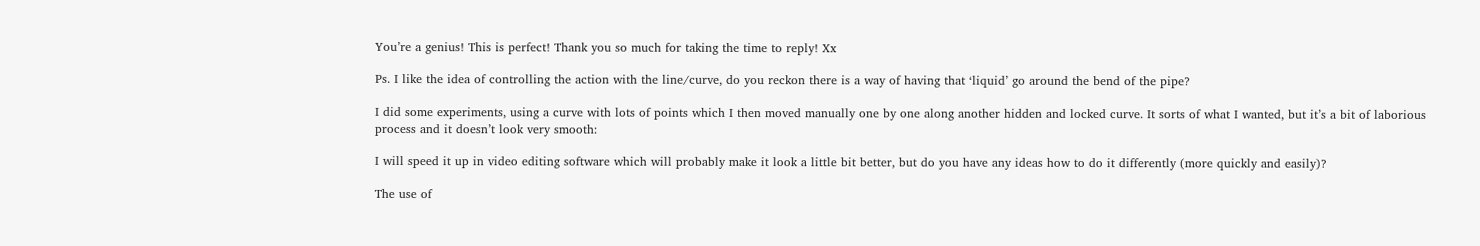You’re a genius! This is perfect! Thank you so much for taking the time to reply! Xx

Ps. I like the idea of controlling the action with the line/curve, do you reckon there is a way of having that ‘liquid’ go around the bend of the pipe?

I did some experiments, using a curve with lots of points which I then moved manually one by one along another hidden and locked curve. It sorts of what I wanted, but it’s a bit of laborious process and it doesn’t look very smooth:

I will speed it up in video editing software which will probably make it look a little bit better, but do you have any ideas how to do it differently (more quickly and easily)?

The use of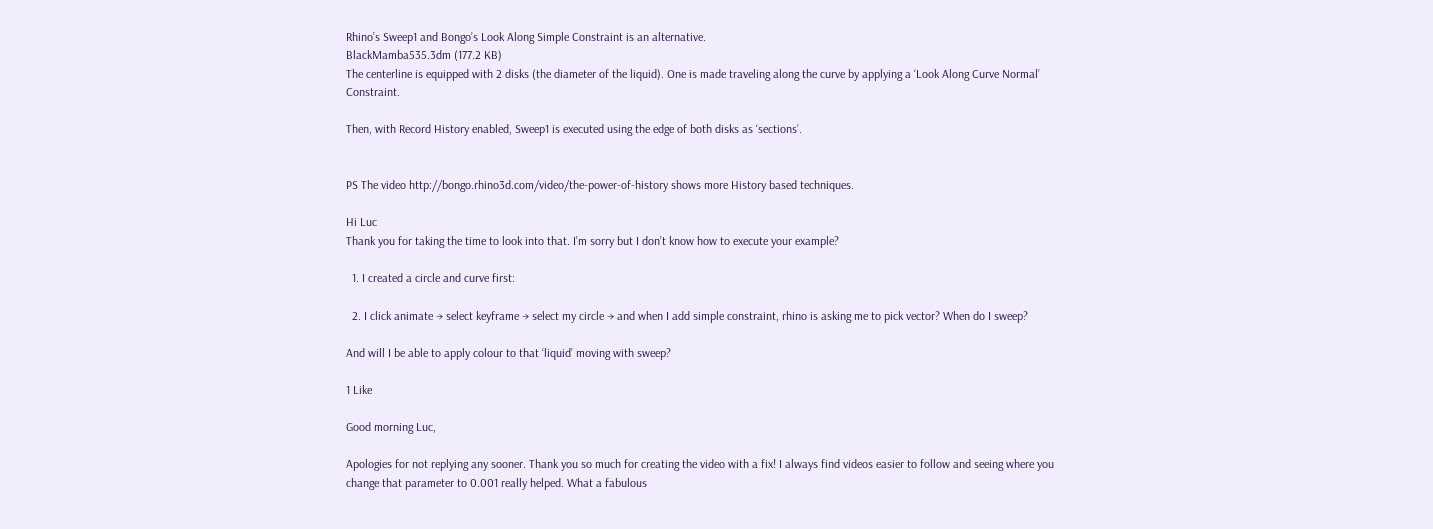Rhino’s Sweep1 and Bongo’s Look Along Simple Constraint is an alternative.
BlackMamba535.3dm (177.2 KB)
The centerline is equipped with 2 disks (the diameter of the liquid). One is made traveling along the curve by applying a ‘Look Along Curve Normal’ Constraint.

Then, with Record History enabled, Sweep1 is executed using the edge of both disks as ‘sections’.


PS The video http://bongo.rhino3d.com/video/the-power-of-history shows more History based techniques.

Hi Luc
Thank you for taking the time to look into that. I’m sorry but I don’t know how to execute your example?

  1. I created a circle and curve first:

  2. I click animate → select keyframe → select my circle → and when I add simple constraint, rhino is asking me to pick vector? When do I sweep?

And will I be able to apply colour to that ‘liquid’ moving with sweep?

1 Like

Good morning Luc,

Apologies for not replying any sooner. Thank you so much for creating the video with a fix! I always find videos easier to follow and seeing where you change that parameter to 0.001 really helped. What a fabulous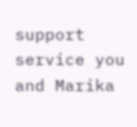support service you and Marika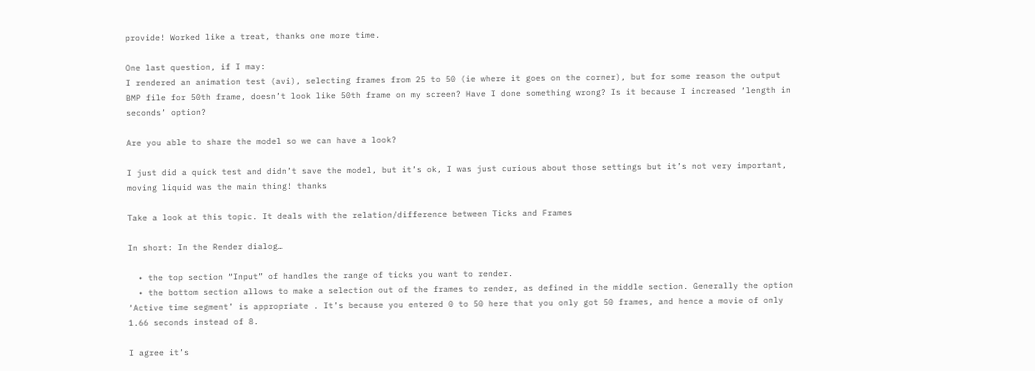provide! Worked like a treat, thanks one more time.

One last question, if I may:
I rendered an animation test (avi), selecting frames from 25 to 50 (ie where it goes on the corner), but for some reason the output BMP file for 50th frame, doesn’t look like 50th frame on my screen? Have I done something wrong? Is it because I increased ‘length in seconds’ option?

Are you able to share the model so we can have a look?

I just did a quick test and didn’t save the model, but it’s ok, I was just curious about those settings but it’s not very important, moving liquid was the main thing! thanks

Take a look at this topic. It deals with the relation/difference between Ticks and Frames

In short: In the Render dialog…

  • the top section “Input” of handles the range of ticks you want to render.
  • the bottom section allows to make a selection out of the frames to render, as defined in the middle section. Generally the option ‘Active time segment’ is appropriate . It’s because you entered 0 to 50 here that you only got 50 frames, and hence a movie of only 1.66 seconds instead of 8.

I agree it’s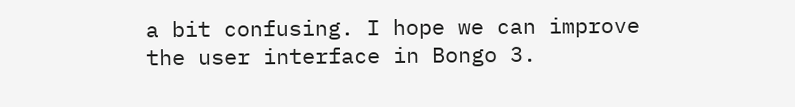a bit confusing. I hope we can improve the user interface in Bongo 3.